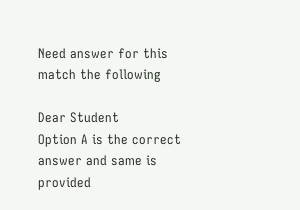Need answer for this match the following

Dear Student
Option A is the correct answer and same is provided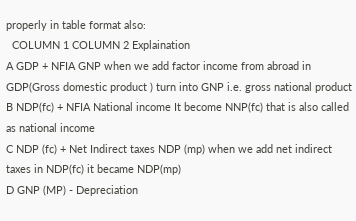properly in table format also:
  COLUMN 1 COLUMN 2 Explaination
A GDP + NFIA GNP when we add factor income from abroad in GDP(Gross domestic product ) turn into GNP i.e. gross national product
B NDP(fc) + NFIA National income It become NNP(fc) that is also called as national income
C NDP (fc) + Net Indirect taxes NDP (mp) when we add net indirect taxes in NDP(fc) it became NDP(mp)
D GNP (MP) - Depreciation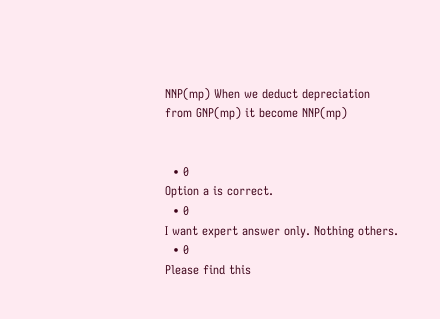NNP(mp) When we deduct depreciation from GNP(mp) it become NNP(mp)


  • 0
Option a is correct.
  • 0
I want expert answer only. Nothing others.
  • 0
Please find this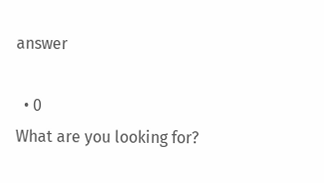answer

  • 0
What are you looking for?